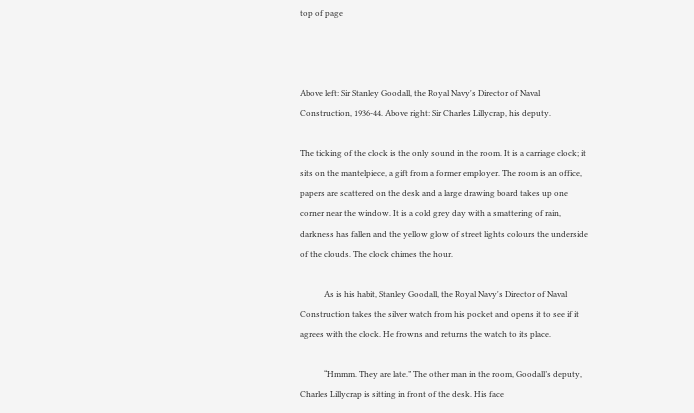top of page



Above left: Sir Stanley Goodall, the Royal Navy's Director of Naval Construction, 1936-44. Above right: Sir Charles Lillycrap, his deputy.

The ticking of the clock is the only sound in the room. It is a carriage clock; it sits on the mantelpiece, a gift from a former employer. The room is an office, papers are scattered on the desk and a large drawing board takes up one corner near the window. It is a cold grey day with a smattering of rain, darkness has fallen and the yellow glow of street lights colours the underside of the clouds. The clock chimes the hour.

            As is his habit, Stanley Goodall, the Royal Navy's Director of Naval Construction takes the silver watch from his pocket and opens it to see if it agrees with the clock. He frowns and returns the watch to its place.

            “Hmmm. They are late.” The other man in the room, Goodall’s deputy, Charles Lillycrap is sitting in front of the desk. His face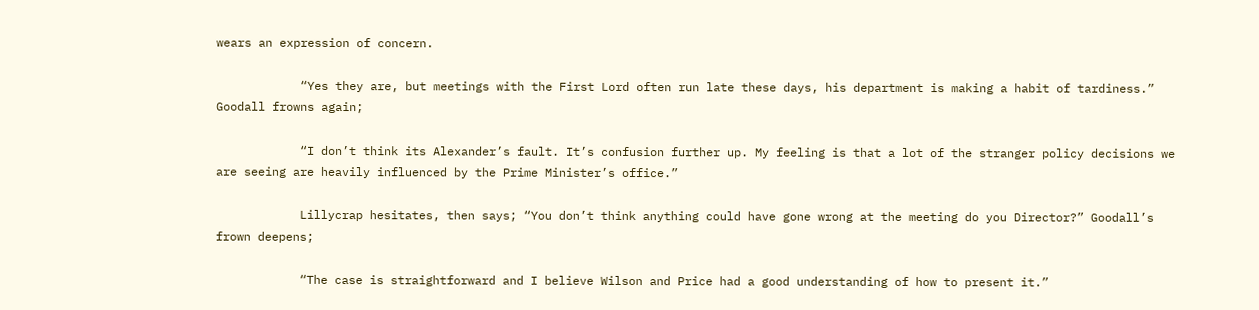wears an expression of concern.

            “Yes they are, but meetings with the First Lord often run late these days, his department is making a habit of tardiness.” Goodall frowns again;

            “I don’t think its Alexander’s fault. It’s confusion further up. My feeling is that a lot of the stranger policy decisions we are seeing are heavily influenced by the Prime Minister’s office.”

            Lillycrap hesitates, then says; “You don’t think anything could have gone wrong at the meeting do you Director?” Goodall’s frown deepens;

            “The case is straightforward and I believe Wilson and Price had a good understanding of how to present it.”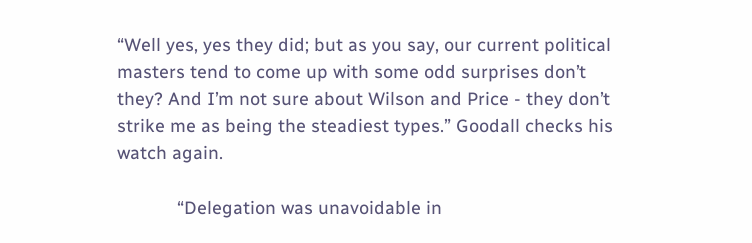“Well yes, yes they did; but as you say, our current political masters tend to come up with some odd surprises don’t they? And I’m not sure about Wilson and Price - they don’t strike me as being the steadiest types.” Goodall checks his watch again.

            “Delegation was unavoidable in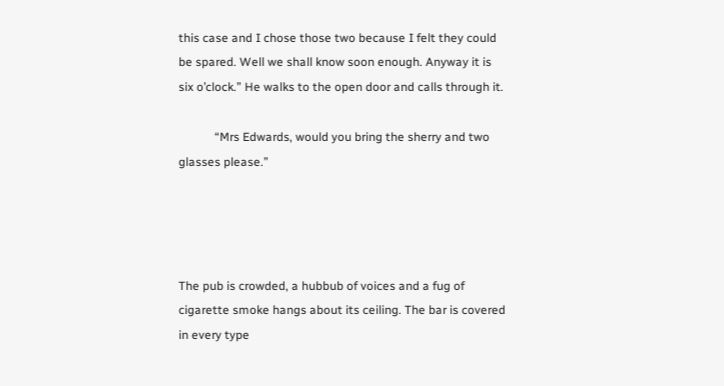this case and I chose those two because I felt they could be spared. Well we shall know soon enough. Anyway it is six o’clock.” He walks to the open door and calls through it.

            “Mrs Edwards, would you bring the sherry and two glasses please.”




The pub is crowded, a hubbub of voices and a fug of cigarette smoke hangs about its ceiling. The bar is covered in every type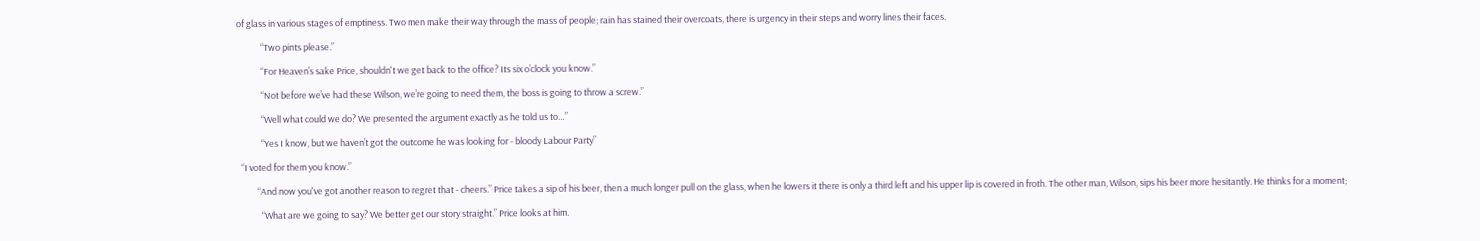of glass in various stages of emptiness. Two men make their way through the mass of people; rain has stained their overcoats, there is urgency in their steps and worry lines their faces.

            “Two pints please.”

            “For Heaven’s sake Price, shouldn't we get back to the office? Its six o’clock you know.”

            “Not before we’ve had these Wilson, we’re going to need them, the boss is going to throw a screw.”

            “Well what could we do? We presented the argument exactly as he told us to…”

            “Yes I know, but we haven’t got the outcome he was looking for - bloody Labour Party”

  “I voted for them you know.”

          “And now you've got another reason to regret that - cheers.” Price takes a sip of his beer, then a much longer pull on the glass, when he lowers it there is only a third left and his upper lip is covered in froth. The other man, Wilson, sips his beer more hesitantly. He thinks for a moment;

            “What are we going to say? We better get our story straight.” Price looks at him.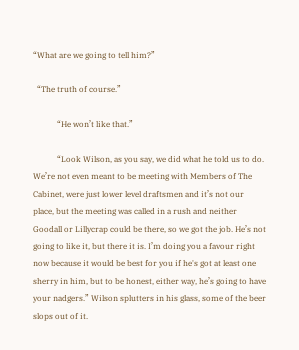“What are we going to tell him?”

  “The truth of course.”

            “He won’t like that.”

            “Look Wilson, as you say, we did what he told us to do. We’re not even meant to be meeting with Members of The Cabinet, were just lower level draftsmen and it’s not our place, but the meeting was called in a rush and neither Goodall or Lillycrap could be there, so we got the job. He’s not going to like it, but there it is. I’m doing you a favour right now because it would be best for you if he's got at least one sherry in him, but to be honest, either way, he’s going to have your nadgers.” Wilson splutters in his glass, some of the beer slops out of it.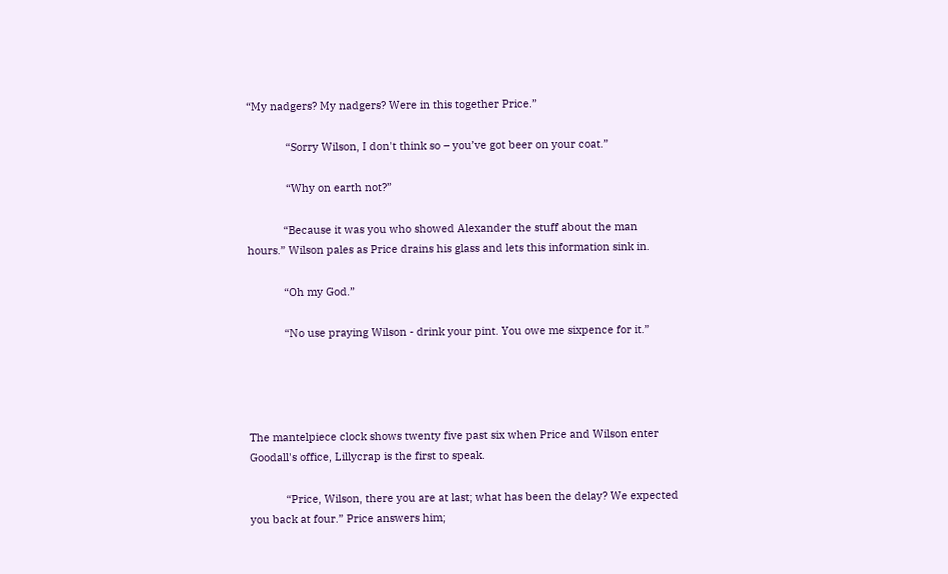“My nadgers? My nadgers? Were in this together Price.”

             “Sorry Wilson, I don't think so – you’ve got beer on your coat.”

             “Why on earth not?”

            “Because it was you who showed Alexander the stuff about the man hours.” Wilson pales as Price drains his glass and lets this information sink in.

            “Oh my God.”

            “No use praying Wilson - drink your pint. You owe me sixpence for it.”




The mantelpiece clock shows twenty five past six when Price and Wilson enter Goodall's office, Lillycrap is the first to speak.

            “Price, Wilson, there you are at last; what has been the delay? We expected you back at four.” Price answers him;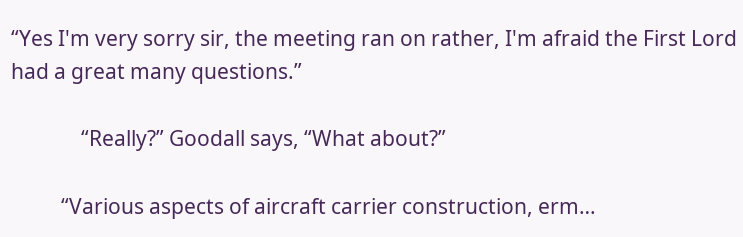“Yes I'm very sorry sir, the meeting ran on rather, I'm afraid the First Lord had a great many questions.”

              “Really?” Goodall says, “What about?”

          “Various aspects of aircraft carrier construction, erm…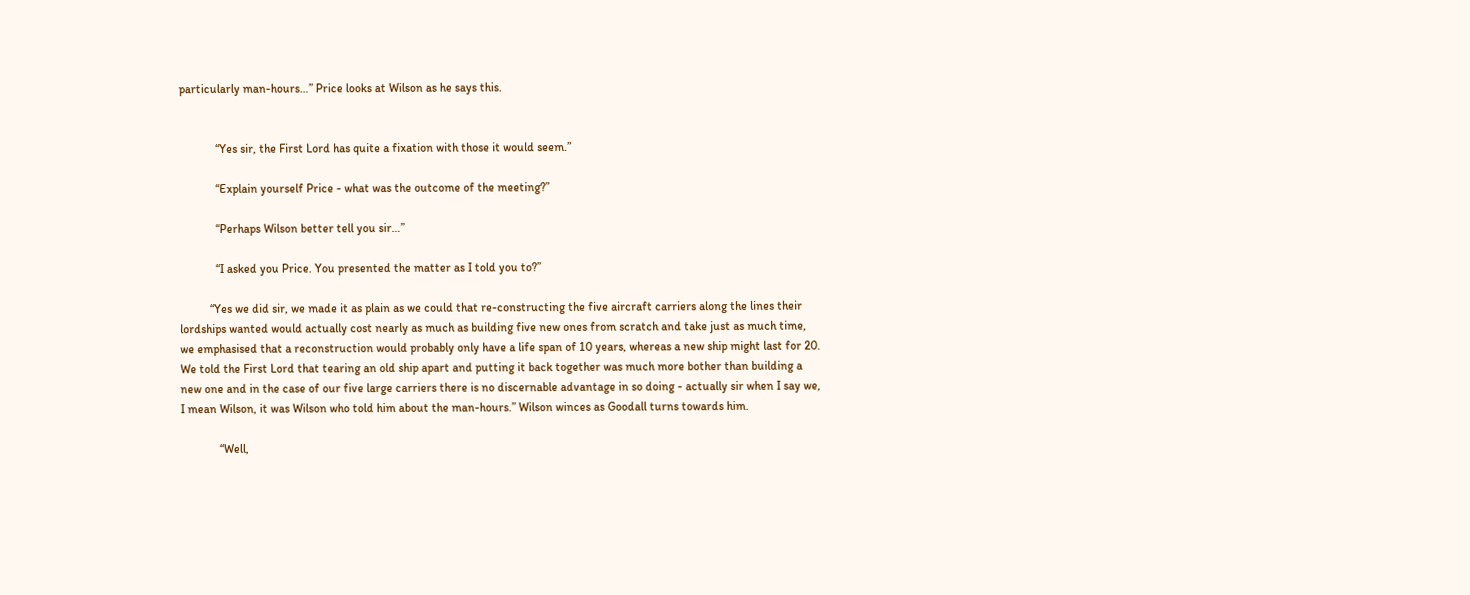particularly man-hours…” Price looks at Wilson as he says this.


            “Yes sir, the First Lord has quite a fixation with those it would seem.”

            “Explain yourself Price - what was the outcome of the meeting?”

            “Perhaps Wilson better tell you sir…”

            “I asked you Price. You presented the matter as I told you to?”

          “Yes we did sir, we made it as plain as we could that re-constructing the five aircraft carriers along the lines their lordships wanted would actually cost nearly as much as building five new ones from scratch and take just as much time, we emphasised that a reconstruction would probably only have a life span of 10 years, whereas a new ship might last for 20. We told the First Lord that tearing an old ship apart and putting it back together was much more bother than building a new one and in the case of our five large carriers there is no discernable advantage in so doing - actually sir when I say we, I mean Wilson, it was Wilson who told him about the man-hours.” Wilson winces as Goodall turns towards him.

             “Well,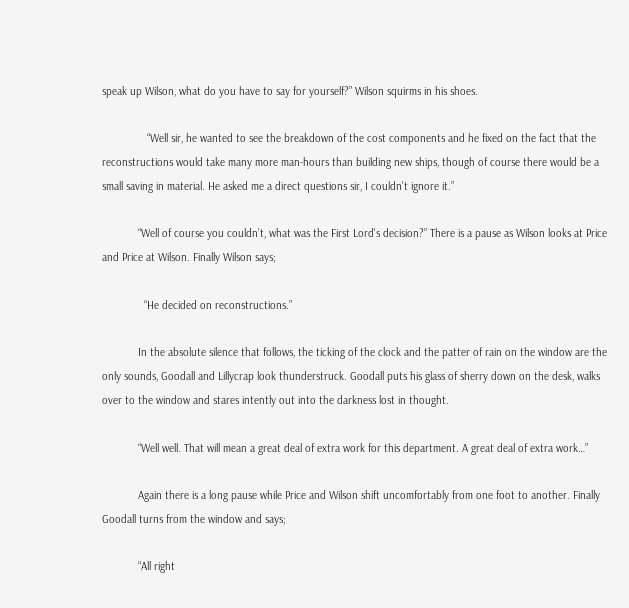speak up Wilson, what do you have to say for yourself?” Wilson squirms in his shoes.

               “Well sir, he wanted to see the breakdown of the cost components and he fixed on the fact that the reconstructions would take many more man-hours than building new ships, though of course there would be a small saving in material. He asked me a direct questions sir, I couldn’t ignore it.”

            “Well of course you couldn’t, what was the First Lord's decision?” There is a pause as Wilson looks at Price and Price at Wilson. Finally Wilson says;

              “He decided on reconstructions.”

            In the absolute silence that follows, the ticking of the clock and the patter of rain on the window are the only sounds, Goodall and Lillycrap look thunderstruck. Goodall puts his glass of sherry down on the desk, walks over to the window and stares intently out into the darkness lost in thought.

            “Well well. That will mean a great deal of extra work for this department. A great deal of extra work…”

            Again there is a long pause while Price and Wilson shift uncomfortably from one foot to another. Finally Goodall turns from the window and says;

            “All right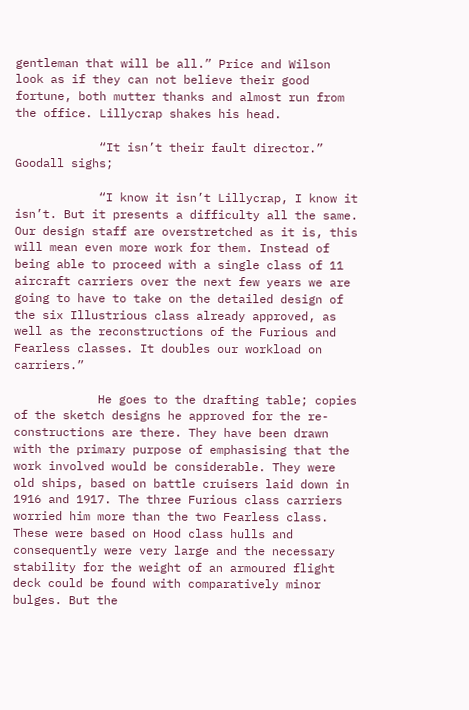gentleman that will be all.” Price and Wilson look as if they can not believe their good fortune, both mutter thanks and almost run from the office. Lillycrap shakes his head.

            “It isn’t their fault director.” Goodall sighs;

            “I know it isn’t Lillycrap, I know it isn’t. But it presents a difficulty all the same. Our design staff are overstretched as it is, this will mean even more work for them. Instead of being able to proceed with a single class of 11 aircraft carriers over the next few years we are going to have to take on the detailed design of the six Illustrious class already approved, as well as the reconstructions of the Furious and Fearless classes. It doubles our workload on carriers.”

            He goes to the drafting table; copies of the sketch designs he approved for the re-constructions are there. They have been drawn with the primary purpose of emphasising that the work involved would be considerable. They were old ships, based on battle cruisers laid down in 1916 and 1917. The three Furious class carriers worried him more than the two Fearless class. These were based on Hood class hulls and consequently were very large and the necessary stability for the weight of an armoured flight deck could be found with comparatively minor bulges. But the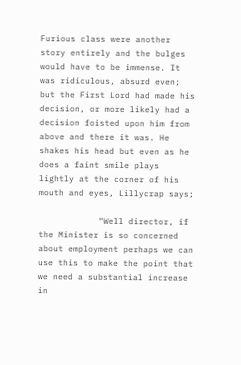Furious class were another story entirely and the bulges would have to be immense. It was ridiculous, absurd even; but the First Lord had made his decision, or more likely had a decision foisted upon him from above and there it was. He shakes his head but even as he does a faint smile plays lightly at the corner of his mouth and eyes, Lillycrap says;

            “Well director, if the Minister is so concerned about employment perhaps we can use this to make the point that we need a substantial increase in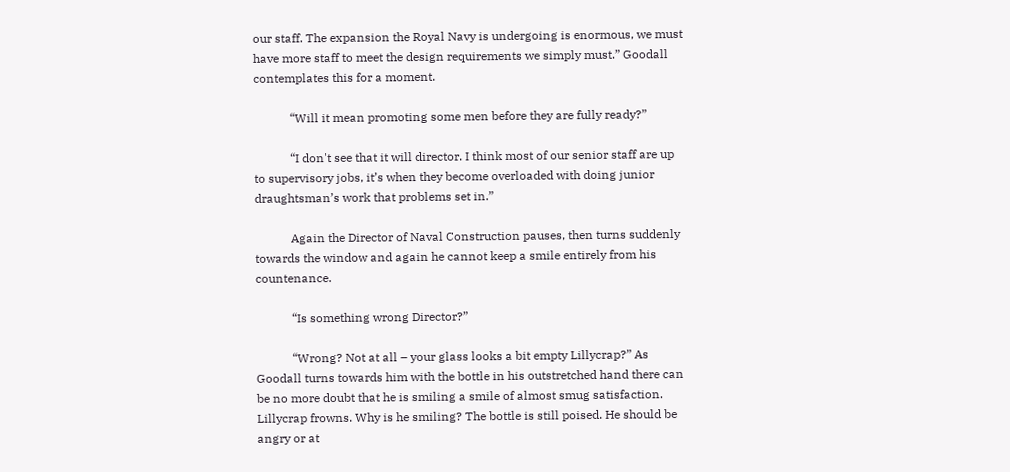our staff. The expansion the Royal Navy is undergoing is enormous, we must have more staff to meet the design requirements we simply must.” Goodall contemplates this for a moment.

            “Will it mean promoting some men before they are fully ready?”

            “I don't see that it will director. I think most of our senior staff are up to supervisory jobs, it’s when they become overloaded with doing junior draughtsman’s work that problems set in.”

            Again the Director of Naval Construction pauses, then turns suddenly towards the window and again he cannot keep a smile entirely from his countenance.

            “Is something wrong Director?”

            “Wrong? Not at all – your glass looks a bit empty Lillycrap?” As Goodall turns towards him with the bottle in his outstretched hand there can be no more doubt that he is smiling a smile of almost smug satisfaction. Lillycrap frowns. Why is he smiling? The bottle is still poised. He should be angry or at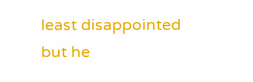least disappointed but he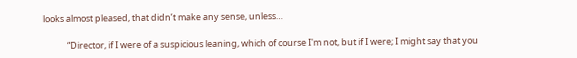looks almost pleased, that didn’t make any sense, unless…

            “Director, if I were of a suspicious leaning, which of course I'm not, but if I were; I might say that you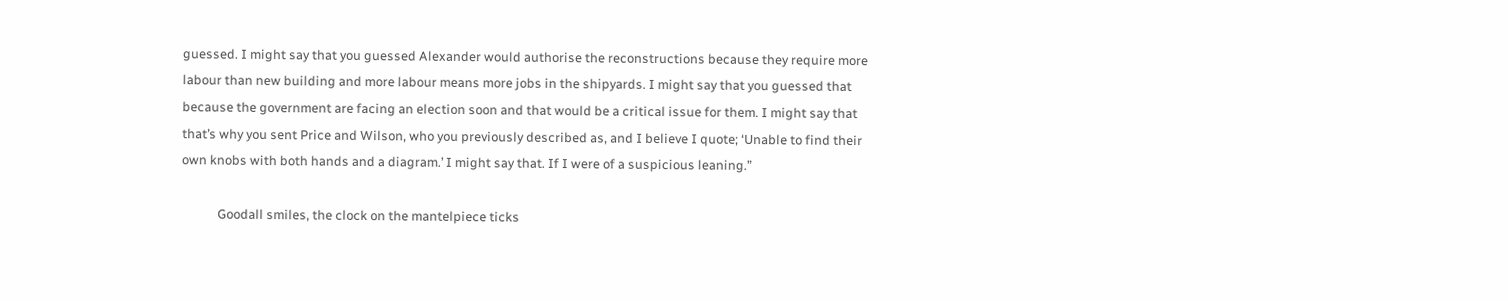guessed. I might say that you guessed Alexander would authorise the reconstructions because they require more labour than new building and more labour means more jobs in the shipyards. I might say that you guessed that because the government are facing an election soon and that would be a critical issue for them. I might say that that’s why you sent Price and Wilson, who you previously described as, and I believe I quote; ‘Unable to find their own knobs with both hands and a diagram.’ I might say that. If I were of a suspicious leaning.”

            Goodall smiles, the clock on the mantelpiece ticks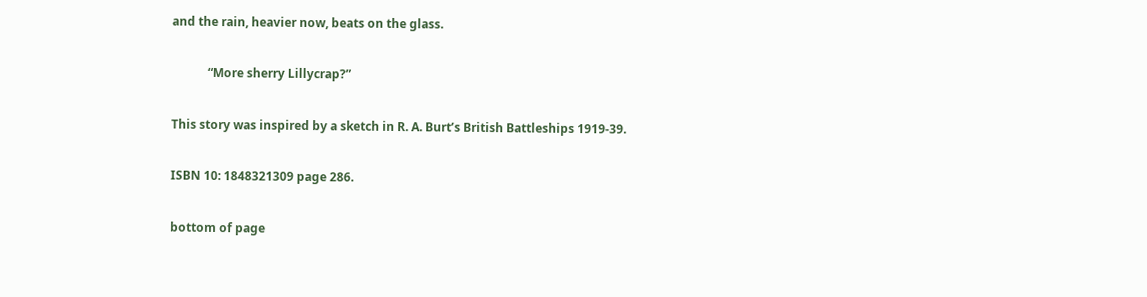and the rain, heavier now, beats on the glass.

            “More sherry Lillycrap?”

This story was inspired by a sketch in R. A. Burt’s British Battleships 1919-39.

ISBN 10: 1848321309 page 286.

bottom of page